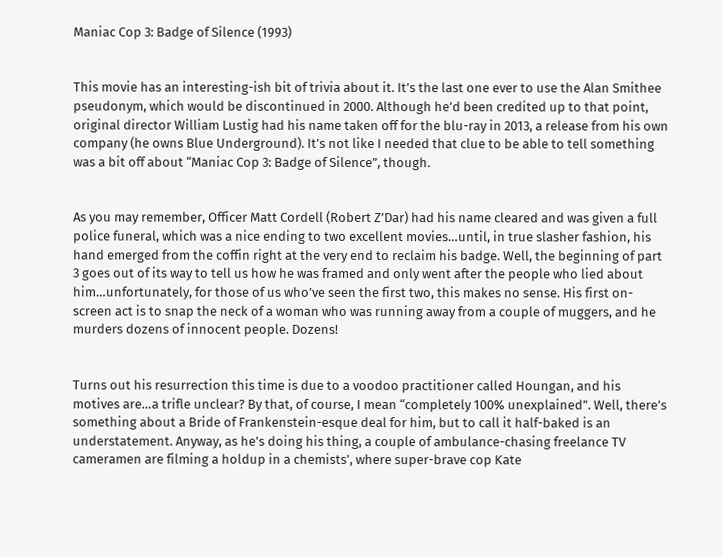Maniac Cop 3: Badge of Silence (1993)


This movie has an interesting-ish bit of trivia about it. It’s the last one ever to use the Alan Smithee pseudonym, which would be discontinued in 2000. Although he’d been credited up to that point, original director William Lustig had his name taken off for the blu-ray in 2013, a release from his own company (he owns Blue Underground). It’s not like I needed that clue to be able to tell something was a bit off about “Maniac Cop 3: Badge of Silence”, though.


As you may remember, Officer Matt Cordell (Robert Z’Dar) had his name cleared and was given a full police funeral, which was a nice ending to two excellent movies…until, in true slasher fashion, his hand emerged from the coffin right at the very end to reclaim his badge. Well, the beginning of part 3 goes out of its way to tell us how he was framed and only went after the people who lied about him…unfortunately, for those of us who’ve seen the first two, this makes no sense. His first on-screen act is to snap the neck of a woman who was running away from a couple of muggers, and he murders dozens of innocent people. Dozens!


Turns out his resurrection this time is due to a voodoo practitioner called Houngan, and his motives are…a trifle unclear? By that, of course, I mean “completely 100% unexplained”. Well, there’s something about a Bride of Frankenstein-esque deal for him, but to call it half-baked is an understatement. Anyway, as he’s doing his thing, a couple of ambulance-chasing freelance TV cameramen are filming a holdup in a chemists’, where super-brave cop Kate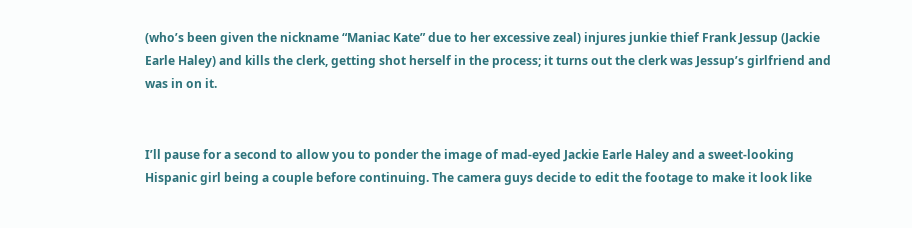(who’s been given the nickname “Maniac Kate” due to her excessive zeal) injures junkie thief Frank Jessup (Jackie Earle Haley) and kills the clerk, getting shot herself in the process; it turns out the clerk was Jessup’s girlfriend and was in on it.


I’ll pause for a second to allow you to ponder the image of mad-eyed Jackie Earle Haley and a sweet-looking Hispanic girl being a couple before continuing. The camera guys decide to edit the footage to make it look like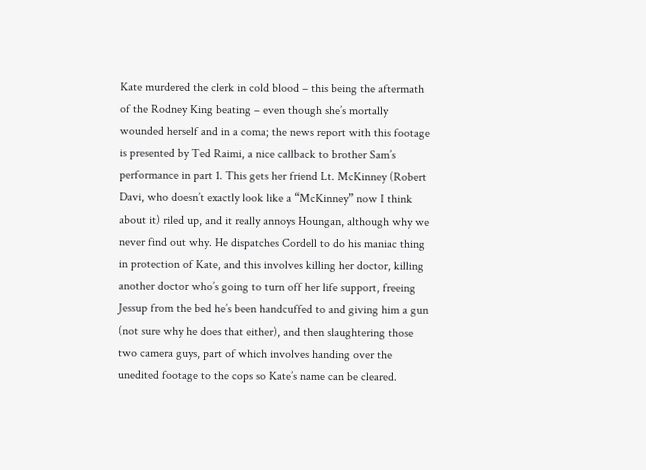Kate murdered the clerk in cold blood – this being the aftermath of the Rodney King beating – even though she’s mortally wounded herself and in a coma; the news report with this footage is presented by Ted Raimi, a nice callback to brother Sam’s performance in part 1. This gets her friend Lt. McKinney (Robert Davi, who doesn’t exactly look like a “McKinney” now I think about it) riled up, and it really annoys Houngan, although why we never find out why. He dispatches Cordell to do his maniac thing in protection of Kate, and this involves killing her doctor, killing another doctor who’s going to turn off her life support, freeing Jessup from the bed he’s been handcuffed to and giving him a gun (not sure why he does that either), and then slaughtering those two camera guys, part of which involves handing over the unedited footage to the cops so Kate’s name can be cleared.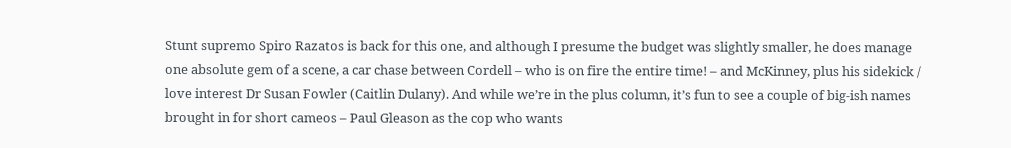Stunt supremo Spiro Razatos is back for this one, and although I presume the budget was slightly smaller, he does manage one absolute gem of a scene, a car chase between Cordell – who is on fire the entire time! – and McKinney, plus his sidekick / love interest Dr Susan Fowler (Caitlin Dulany). And while we’re in the plus column, it’s fun to see a couple of big-ish names brought in for short cameos – Paul Gleason as the cop who wants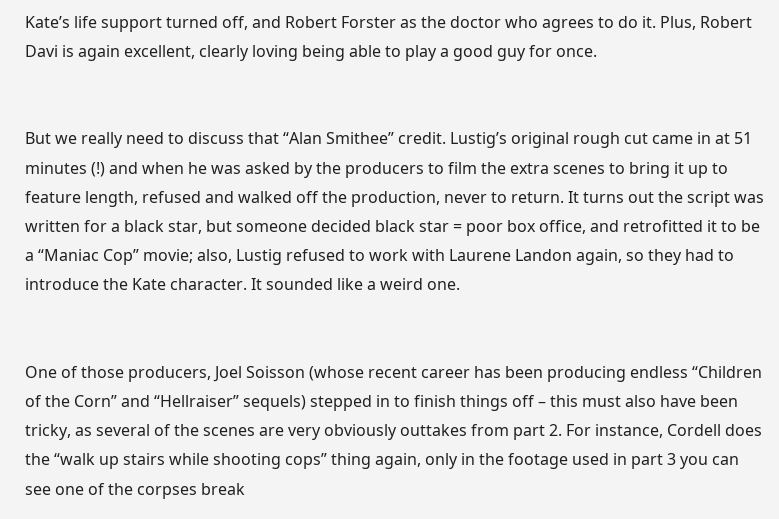Kate’s life support turned off, and Robert Forster as the doctor who agrees to do it. Plus, Robert Davi is again excellent, clearly loving being able to play a good guy for once.


But we really need to discuss that “Alan Smithee” credit. Lustig’s original rough cut came in at 51 minutes (!) and when he was asked by the producers to film the extra scenes to bring it up to feature length, refused and walked off the production, never to return. It turns out the script was written for a black star, but someone decided black star = poor box office, and retrofitted it to be a “Maniac Cop” movie; also, Lustig refused to work with Laurene Landon again, so they had to introduce the Kate character. It sounded like a weird one.


One of those producers, Joel Soisson (whose recent career has been producing endless “Children of the Corn” and “Hellraiser” sequels) stepped in to finish things off – this must also have been tricky, as several of the scenes are very obviously outtakes from part 2. For instance, Cordell does the “walk up stairs while shooting cops” thing again, only in the footage used in part 3 you can see one of the corpses break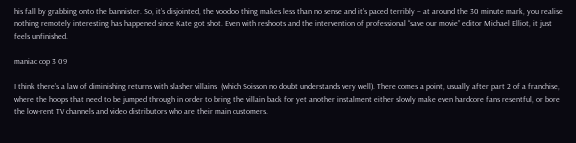his fall by grabbing onto the bannister. So, it’s disjointed, the voodoo thing makes less than no sense and it’s paced terribly – at around the 30 minute mark, you realise nothing remotely interesting has happened since Kate got shot. Even with reshoots and the intervention of professional “save our movie” editor Michael Elliot, it just feels unfinished.

maniac cop 3 09

I think there’s a law of diminishing returns with slasher villains  (which Soisson no doubt understands very well). There comes a point, usually after part 2 of a franchise, where the hoops that need to be jumped through in order to bring the villain back for yet another instalment either slowly make even hardcore fans resentful, or bore the low-rent TV channels and video distributors who are their main customers.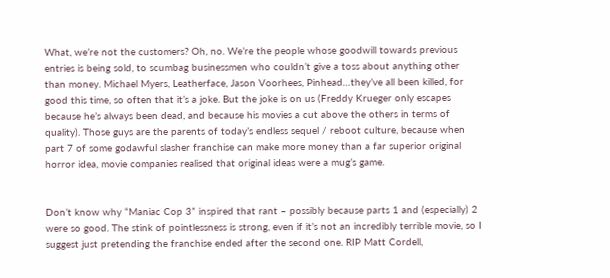What, we’re not the customers? Oh, no. We’re the people whose goodwill towards previous entries is being sold, to scumbag businessmen who couldn’t give a toss about anything other than money. Michael Myers, Leatherface, Jason Voorhees, Pinhead…they’ve all been killed, for good this time, so often that it’s a joke. But the joke is on us (Freddy Krueger only escapes because he’s always been dead, and because his movies a cut above the others in terms of quality). Those guys are the parents of today’s endless sequel / reboot culture, because when part 7 of some godawful slasher franchise can make more money than a far superior original horror idea, movie companies realised that original ideas were a mug’s game.


Don’t know why “Maniac Cop 3” inspired that rant – possibly because parts 1 and (especially) 2 were so good. The stink of pointlessness is strong, even if it’s not an incredibly terrible movie, so I suggest just pretending the franchise ended after the second one. RIP Matt Cordell,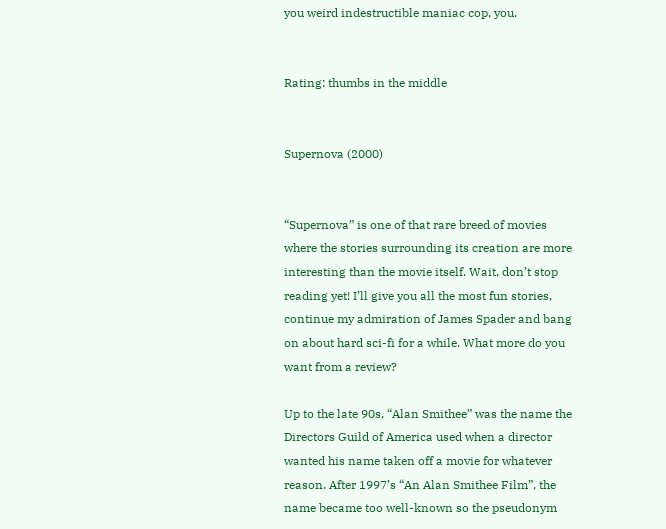you weird indestructible maniac cop, you.


Rating: thumbs in the middle


Supernova (2000)


“Supernova” is one of that rare breed of movies where the stories surrounding its creation are more interesting than the movie itself. Wait, don’t stop reading yet! I’ll give you all the most fun stories, continue my admiration of James Spader and bang on about hard sci-fi for a while. What more do you want from a review?

Up to the late 90s, “Alan Smithee” was the name the Directors Guild of America used when a director wanted his name taken off a movie for whatever reason. After 1997’s “An Alan Smithee Film”, the name became too well-known so the pseudonym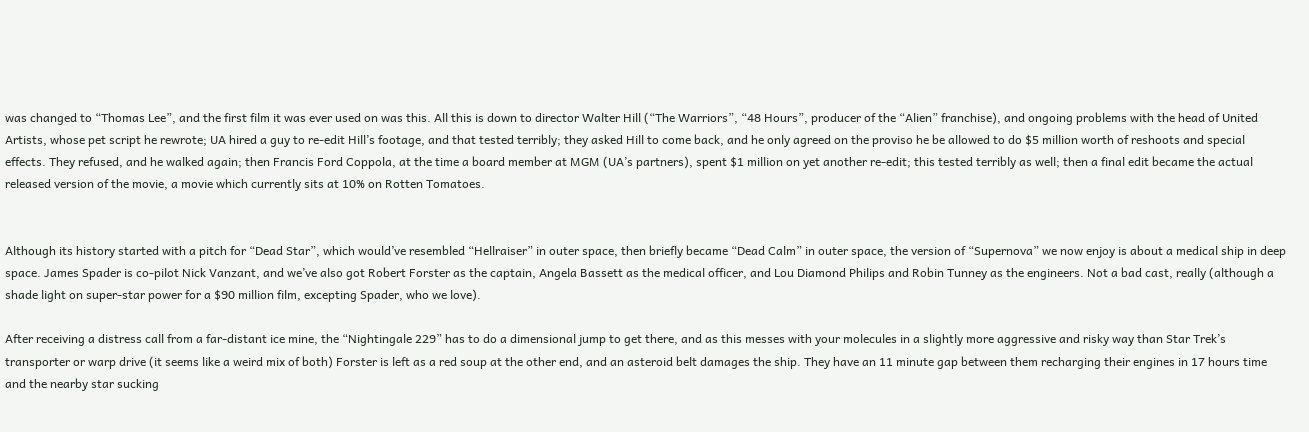was changed to “Thomas Lee”, and the first film it was ever used on was this. All this is down to director Walter Hill (“The Warriors”, “48 Hours”, producer of the “Alien” franchise), and ongoing problems with the head of United Artists, whose pet script he rewrote; UA hired a guy to re-edit Hill’s footage, and that tested terribly; they asked Hill to come back, and he only agreed on the proviso he be allowed to do $5 million worth of reshoots and special effects. They refused, and he walked again; then Francis Ford Coppola, at the time a board member at MGM (UA’s partners), spent $1 million on yet another re-edit; this tested terribly as well; then a final edit became the actual released version of the movie, a movie which currently sits at 10% on Rotten Tomatoes.


Although its history started with a pitch for “Dead Star”, which would’ve resembled “Hellraiser” in outer space, then briefly became “Dead Calm” in outer space, the version of “Supernova” we now enjoy is about a medical ship in deep space. James Spader is co-pilot Nick Vanzant, and we’ve also got Robert Forster as the captain, Angela Bassett as the medical officer, and Lou Diamond Philips and Robin Tunney as the engineers. Not a bad cast, really (although a shade light on super-star power for a $90 million film, excepting Spader, who we love).

After receiving a distress call from a far-distant ice mine, the “Nightingale 229” has to do a dimensional jump to get there, and as this messes with your molecules in a slightly more aggressive and risky way than Star Trek’s transporter or warp drive (it seems like a weird mix of both) Forster is left as a red soup at the other end, and an asteroid belt damages the ship. They have an 11 minute gap between them recharging their engines in 17 hours time and the nearby star sucking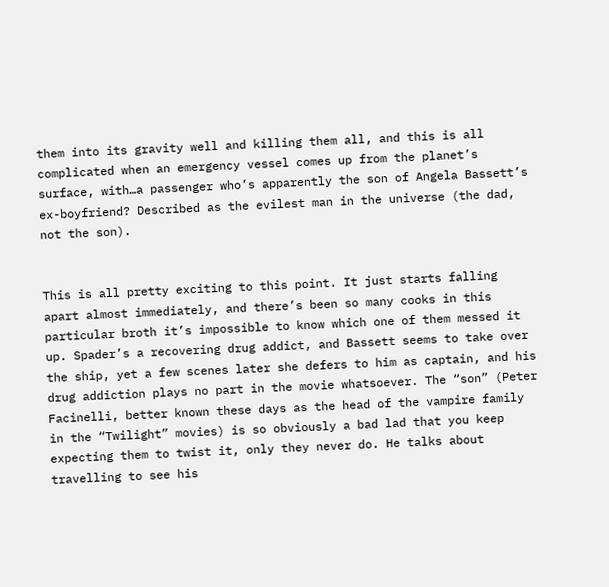them into its gravity well and killing them all, and this is all complicated when an emergency vessel comes up from the planet’s surface, with…a passenger who’s apparently the son of Angela Bassett’s ex-boyfriend? Described as the evilest man in the universe (the dad, not the son).


This is all pretty exciting to this point. It just starts falling apart almost immediately, and there’s been so many cooks in this particular broth it’s impossible to know which one of them messed it up. Spader’s a recovering drug addict, and Bassett seems to take over the ship, yet a few scenes later she defers to him as captain, and his drug addiction plays no part in the movie whatsoever. The “son” (Peter Facinelli, better known these days as the head of the vampire family in the “Twilight” movies) is so obviously a bad lad that you keep expecting them to twist it, only they never do. He talks about travelling to see his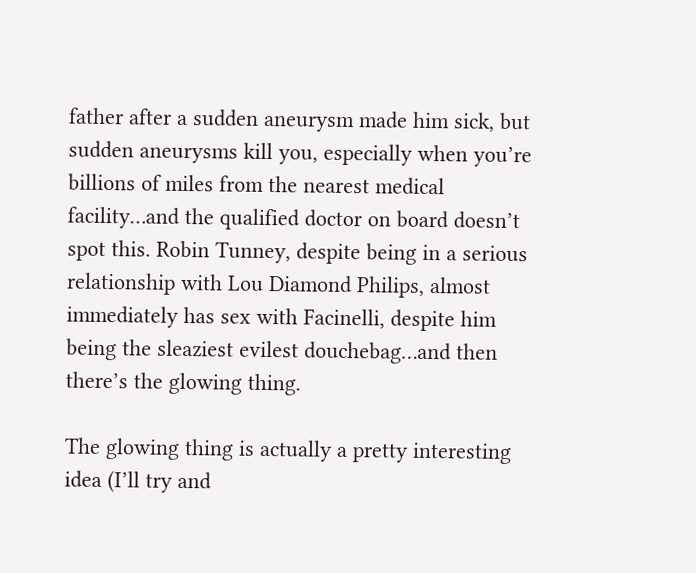father after a sudden aneurysm made him sick, but sudden aneurysms kill you, especially when you’re billions of miles from the nearest medical facility…and the qualified doctor on board doesn’t spot this. Robin Tunney, despite being in a serious relationship with Lou Diamond Philips, almost immediately has sex with Facinelli, despite him being the sleaziest evilest douchebag…and then there’s the glowing thing.

The glowing thing is actually a pretty interesting idea (I’ll try and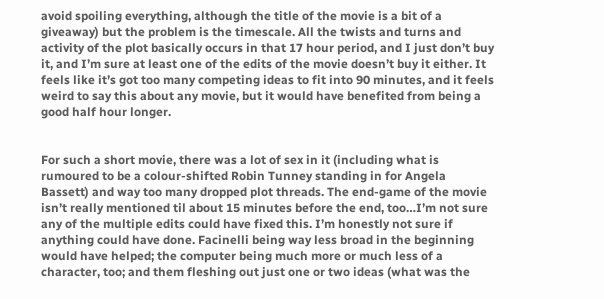avoid spoiling everything, although the title of the movie is a bit of a giveaway) but the problem is the timescale. All the twists and turns and activity of the plot basically occurs in that 17 hour period, and I just don’t buy it, and I’m sure at least one of the edits of the movie doesn’t buy it either. It feels like it’s got too many competing ideas to fit into 90 minutes, and it feels weird to say this about any movie, but it would have benefited from being a good half hour longer.


For such a short movie, there was a lot of sex in it (including what is rumoured to be a colour-shifted Robin Tunney standing in for Angela Bassett) and way too many dropped plot threads. The end-game of the movie isn’t really mentioned til about 15 minutes before the end, too…I’m not sure any of the multiple edits could have fixed this. I’m honestly not sure if anything could have done. Facinelli being way less broad in the beginning would have helped; the computer being much more or much less of a character, too; and them fleshing out just one or two ideas (what was the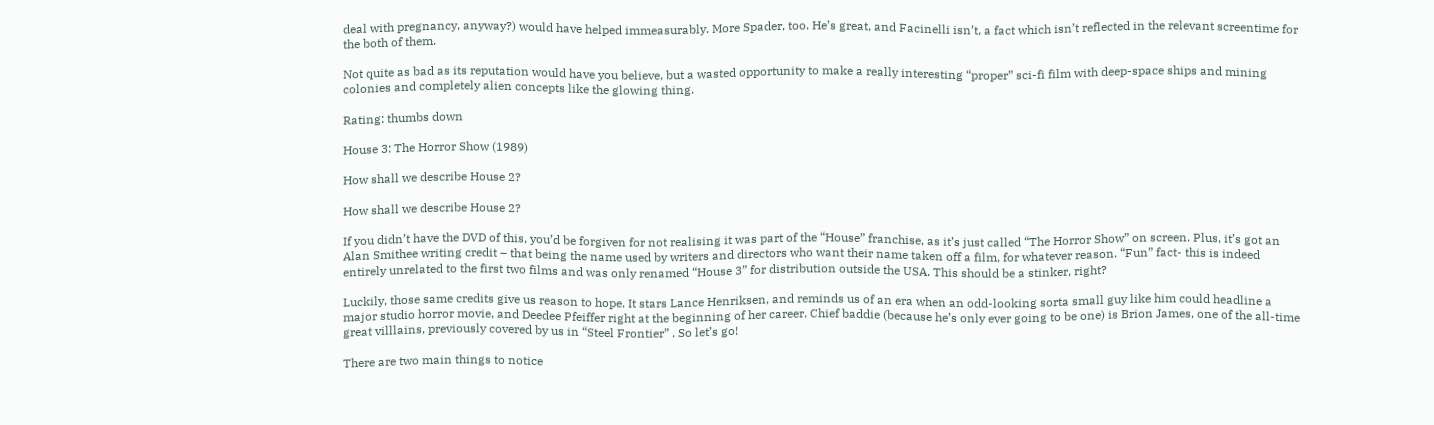deal with pregnancy, anyway?) would have helped immeasurably. More Spader, too. He’s great, and Facinelli isn’t, a fact which isn’t reflected in the relevant screentime for the both of them.

Not quite as bad as its reputation would have you believe, but a wasted opportunity to make a really interesting “proper” sci-fi film with deep-space ships and mining colonies and completely alien concepts like the glowing thing.

Rating: thumbs down

House 3: The Horror Show (1989)

How shall we describe House 2?

How shall we describe House 2?

If you didn’t have the DVD of this, you’d be forgiven for not realising it was part of the “House” franchise, as it’s just called “The Horror Show” on screen. Plus, it’s got an Alan Smithee writing credit – that being the name used by writers and directors who want their name taken off a film, for whatever reason. “Fun” fact- this is indeed entirely unrelated to the first two films and was only renamed “House 3” for distribution outside the USA. This should be a stinker, right?

Luckily, those same credits give us reason to hope. It stars Lance Henriksen, and reminds us of an era when an odd-looking sorta small guy like him could headline a major studio horror movie, and Deedee Pfeiffer right at the beginning of her career. Chief baddie (because he’s only ever going to be one) is Brion James, one of the all-time great villlains, previously covered by us in “Steel Frontier” . So let’s go!

There are two main things to notice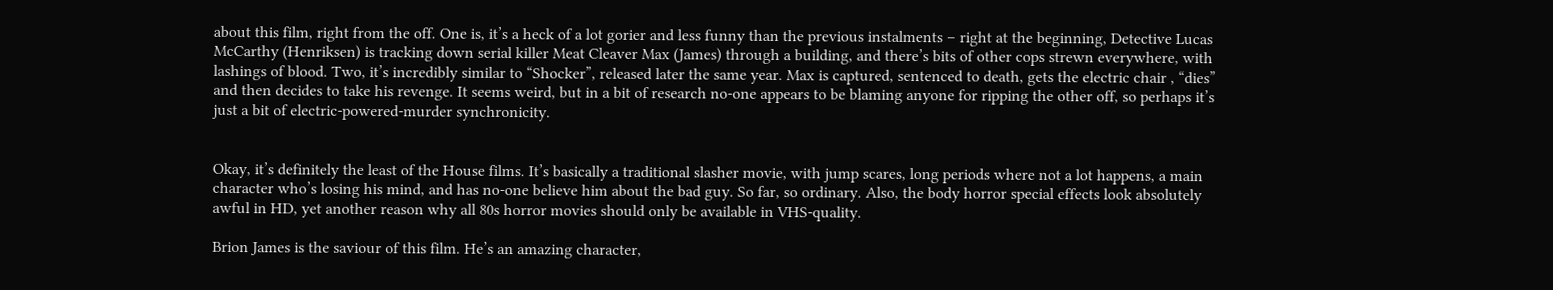about this film, right from the off. One is, it’s a heck of a lot gorier and less funny than the previous instalments – right at the beginning, Detective Lucas McCarthy (Henriksen) is tracking down serial killer Meat Cleaver Max (James) through a building, and there’s bits of other cops strewn everywhere, with lashings of blood. Two, it’s incredibly similar to “Shocker”, released later the same year. Max is captured, sentenced to death, gets the electric chair , “dies” and then decides to take his revenge. It seems weird, but in a bit of research no-one appears to be blaming anyone for ripping the other off, so perhaps it’s just a bit of electric-powered-murder synchronicity.


Okay, it’s definitely the least of the House films. It’s basically a traditional slasher movie, with jump scares, long periods where not a lot happens, a main character who’s losing his mind, and has no-one believe him about the bad guy. So far, so ordinary. Also, the body horror special effects look absolutely awful in HD, yet another reason why all 80s horror movies should only be available in VHS-quality.

Brion James is the saviour of this film. He’s an amazing character,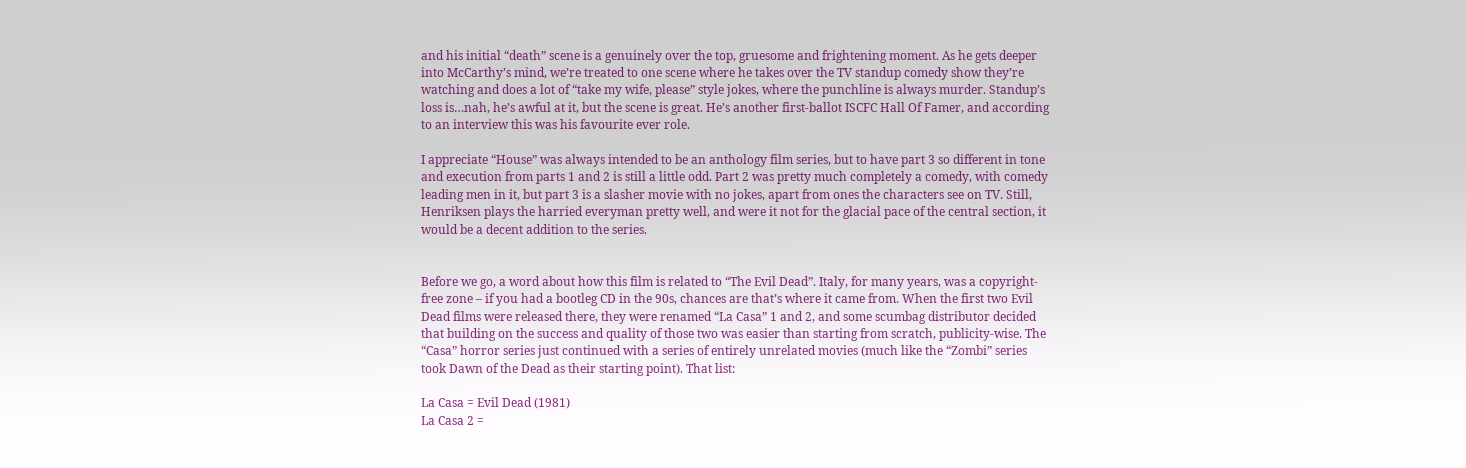and his initial “death” scene is a genuinely over the top, gruesome and frightening moment. As he gets deeper into McCarthy’s mind, we’re treated to one scene where he takes over the TV standup comedy show they’re watching and does a lot of “take my wife, please” style jokes, where the punchline is always murder. Standup’s loss is…nah, he’s awful at it, but the scene is great. He’s another first-ballot ISCFC Hall Of Famer, and according to an interview this was his favourite ever role.

I appreciate “House” was always intended to be an anthology film series, but to have part 3 so different in tone and execution from parts 1 and 2 is still a little odd. Part 2 was pretty much completely a comedy, with comedy leading men in it, but part 3 is a slasher movie with no jokes, apart from ones the characters see on TV. Still, Henriksen plays the harried everyman pretty well, and were it not for the glacial pace of the central section, it would be a decent addition to the series.


Before we go, a word about how this film is related to “The Evil Dead”. Italy, for many years, was a copyright-free zone – if you had a bootleg CD in the 90s, chances are that’s where it came from. When the first two Evil Dead films were released there, they were renamed “La Casa” 1 and 2, and some scumbag distributor decided that building on the success and quality of those two was easier than starting from scratch, publicity-wise. The “Casa” horror series just continued with a series of entirely unrelated movies (much like the “Zombi” series took Dawn of the Dead as their starting point). That list:

La Casa = Evil Dead (1981)
La Casa 2 =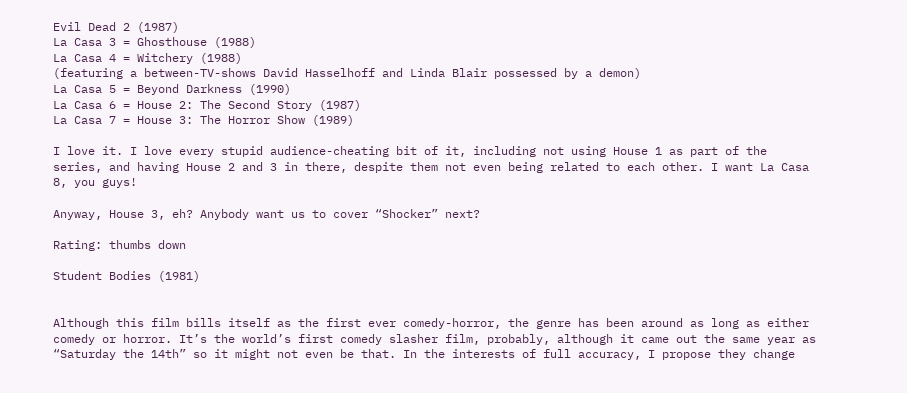Evil Dead 2 (1987)
La Casa 3 = Ghosthouse (1988)
La Casa 4 = Witchery (1988)
(featuring a between-TV-shows David Hasselhoff and Linda Blair possessed by a demon)
La Casa 5 = Beyond Darkness (1990)
La Casa 6 = House 2: The Second Story (1987)
La Casa 7 = House 3: The Horror Show (1989)

I love it. I love every stupid audience-cheating bit of it, including not using House 1 as part of the series, and having House 2 and 3 in there, despite them not even being related to each other. I want La Casa 8, you guys!

Anyway, House 3, eh? Anybody want us to cover “Shocker” next?

Rating: thumbs down

Student Bodies (1981)


Although this film bills itself as the first ever comedy-horror, the genre has been around as long as either comedy or horror. It’s the world’s first comedy slasher film, probably, although it came out the same year as “Saturday the 14th” so it might not even be that. In the interests of full accuracy, I propose they change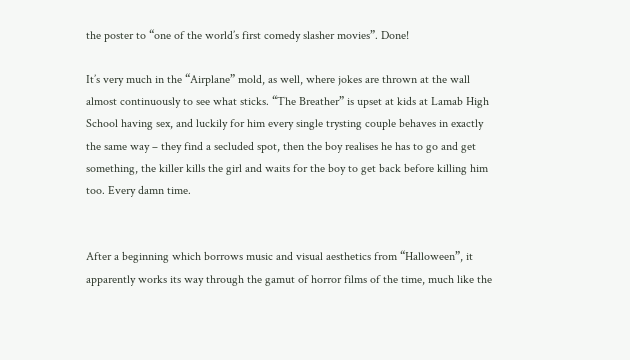the poster to “one of the world’s first comedy slasher movies”. Done!

It’s very much in the “Airplane” mold, as well, where jokes are thrown at the wall almost continuously to see what sticks. “The Breather” is upset at kids at Lamab High School having sex, and luckily for him every single trysting couple behaves in exactly the same way – they find a secluded spot, then the boy realises he has to go and get something, the killer kills the girl and waits for the boy to get back before killing him too. Every damn time.


After a beginning which borrows music and visual aesthetics from “Halloween”, it apparently works its way through the gamut of horror films of the time, much like the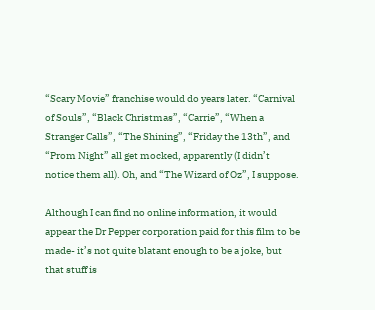“Scary Movie” franchise would do years later. “Carnival of Souls”, “Black Christmas”, “Carrie”, “When a Stranger Calls”, “The Shining”, “Friday the 13th”, and “Prom Night” all get mocked, apparently (I didn’t notice them all). Oh, and “The Wizard of Oz”, I suppose.

Although I can find no online information, it would appear the Dr Pepper corporation paid for this film to be made- it’s not quite blatant enough to be a joke, but that stuff is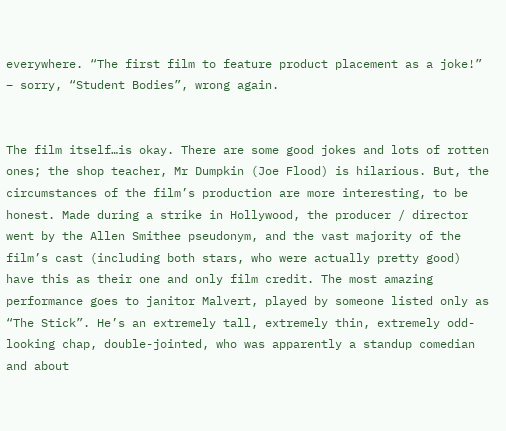everywhere. “The first film to feature product placement as a joke!” – sorry, “Student Bodies”, wrong again.


The film itself…is okay. There are some good jokes and lots of rotten ones; the shop teacher, Mr Dumpkin (Joe Flood) is hilarious. But, the circumstances of the film’s production are more interesting, to be honest. Made during a strike in Hollywood, the producer / director went by the Allen Smithee pseudonym, and the vast majority of the film’s cast (including both stars, who were actually pretty good) have this as their one and only film credit. The most amazing performance goes to janitor Malvert, played by someone listed only as “The Stick”. He’s an extremely tall, extremely thin, extremely odd-looking chap, double-jointed, who was apparently a standup comedian and about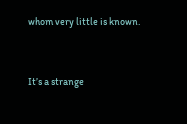whom very little is known.


It’s a strange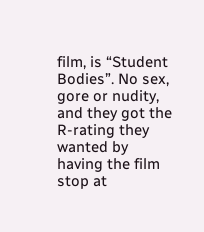film, is “Student Bodies”. No sex, gore or nudity, and they got the R-rating they wanted by having the film stop at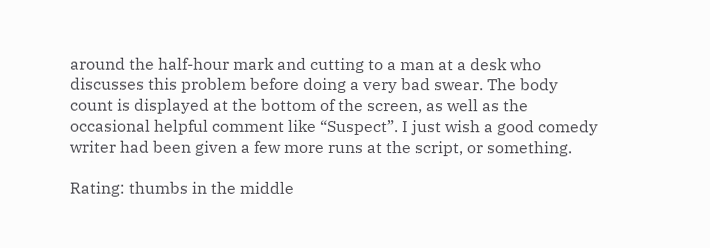around the half-hour mark and cutting to a man at a desk who discusses this problem before doing a very bad swear. The body count is displayed at the bottom of the screen, as well as the occasional helpful comment like “Suspect”. I just wish a good comedy writer had been given a few more runs at the script, or something.

Rating: thumbs in the middle